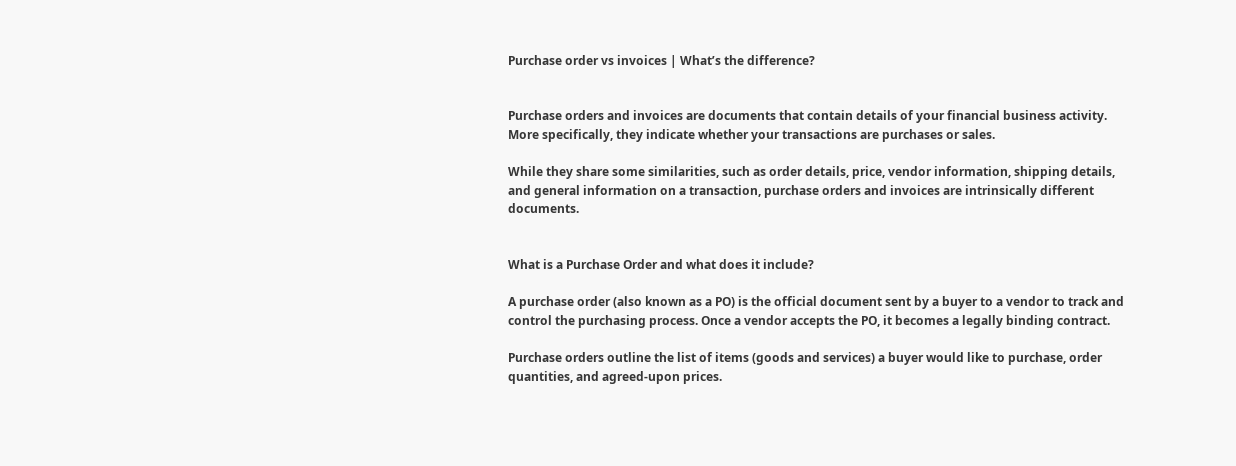Purchase order vs invoices | What’s the difference?


Purchase orders and invoices are documents that contain details of your financial business activity. More specifically, they indicate whether your transactions are purchases or sales.

While they share some similarities, such as order details, price, vendor information, shipping details, and general information on a transaction, purchase orders and invoices are intrinsically different documents.


What is a Purchase Order and what does it include?

A purchase order (also known as a PO) is the official document sent by a buyer to a vendor to track and control the purchasing process. Once a vendor accepts the PO, it becomes a legally binding contract.

Purchase orders outline the list of items (goods and services) a buyer would like to purchase, order quantities, and agreed-upon prices.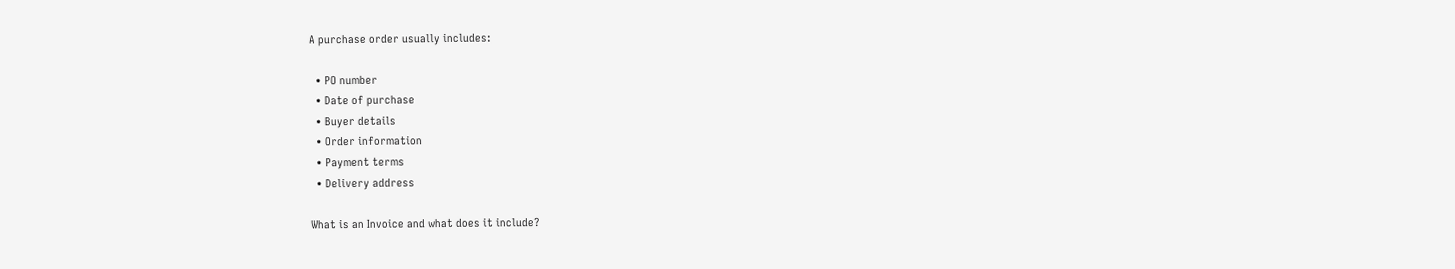A purchase order usually includes:

  • PO number
  • Date of purchase
  • Buyer details
  • Order information
  • Payment terms
  • Delivery address

What is an Invoice and what does it include?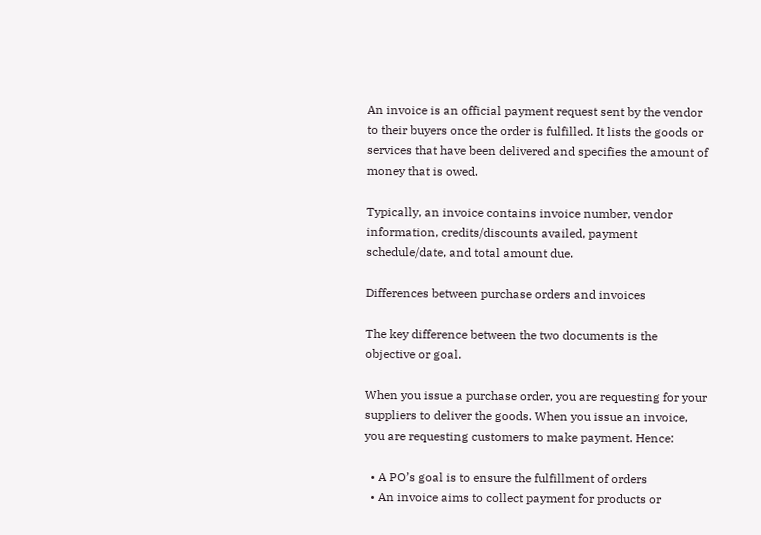An invoice is an official payment request sent by the vendor to their buyers once the order is fulfilled. It lists the goods or services that have been delivered and specifies the amount of money that is owed.

Typically, an invoice contains invoice number, vendor information, credits/discounts availed, payment schedule/date, and total amount due.

Differences between purchase orders and invoices

The key difference between the two documents is the objective or goal.

When you issue a purchase order, you are requesting for your suppliers to deliver the goods. When you issue an invoice, you are requesting customers to make payment. Hence:

  • A PO’s goal is to ensure the fulfillment of orders
  • An invoice aims to collect payment for products or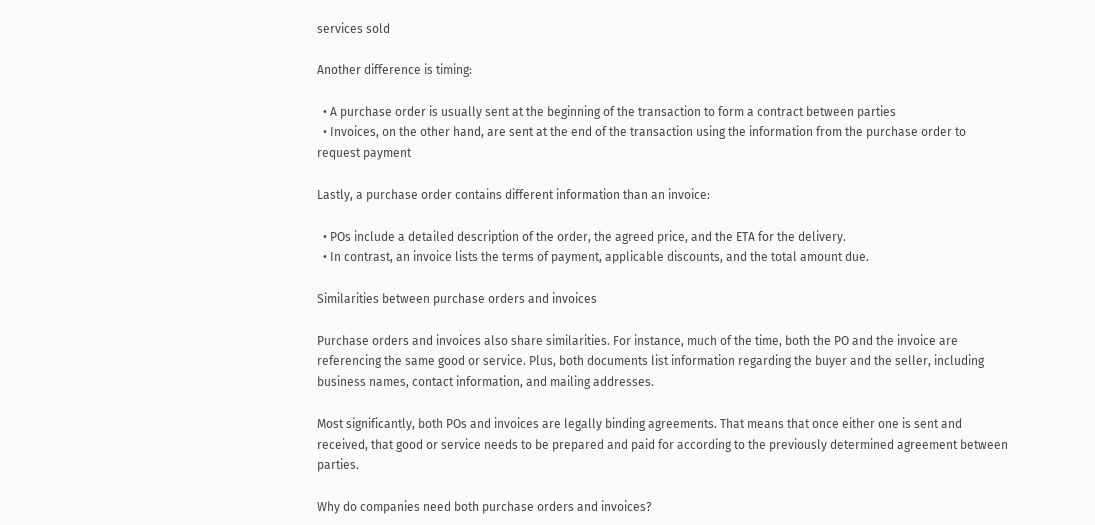services sold

Another difference is timing:

  • A purchase order is usually sent at the beginning of the transaction to form a contract between parties
  • Invoices, on the other hand, are sent at the end of the transaction using the information from the purchase order to request payment

Lastly, a purchase order contains different information than an invoice:

  • POs include a detailed description of the order, the agreed price, and the ETA for the delivery.
  • In contrast, an invoice lists the terms of payment, applicable discounts, and the total amount due.

Similarities between purchase orders and invoices

Purchase orders and invoices also share similarities. For instance, much of the time, both the PO and the invoice are referencing the same good or service. Plus, both documents list information regarding the buyer and the seller, including business names, contact information, and mailing addresses.

Most significantly, both POs and invoices are legally binding agreements. That means that once either one is sent and received, that good or service needs to be prepared and paid for according to the previously determined agreement between parties.

Why do companies need both purchase orders and invoices?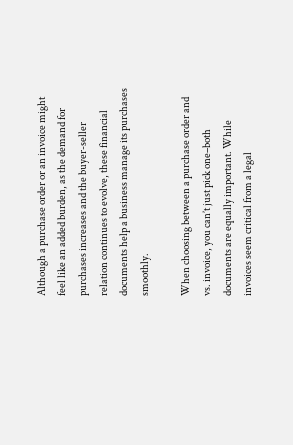Although a purchase order or an invoice might feel like an added burden, as the demand for purchases increases and the buyer-seller relation continues to evolve, these financial documents help a business manage its purchases smoothly.

When choosing between a purchase order and vs. invoice, you can’t just pick one–both documents are equally important. While invoices seem critical from a legal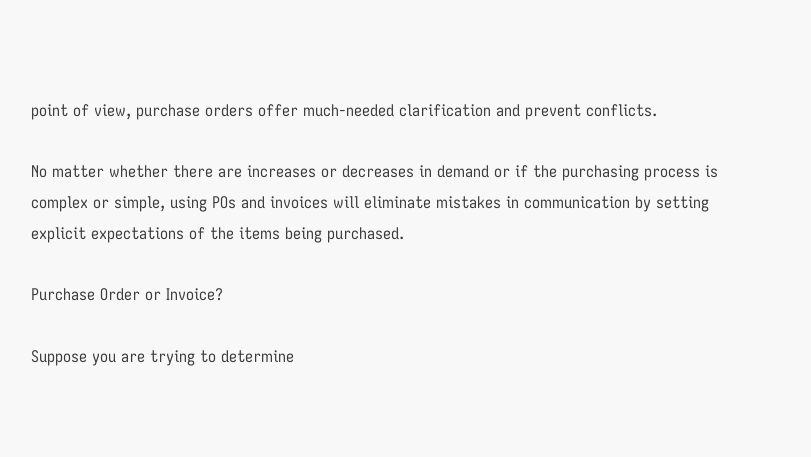point of view, purchase orders offer much-needed clarification and prevent conflicts.

No matter whether there are increases or decreases in demand or if the purchasing process is complex or simple, using POs and invoices will eliminate mistakes in communication by setting explicit expectations of the items being purchased.

Purchase Order or Invoice?

Suppose you are trying to determine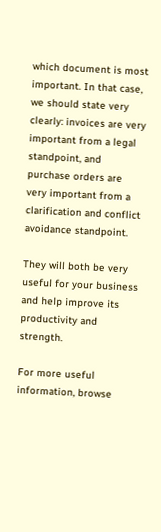which document is most important. In that case, we should state very clearly: invoices are very important from a legal standpoint, and purchase orders are very important from a clarification and conflict avoidance standpoint.

They will both be very useful for your business and help improve its productivity and strength.

For more useful information, browse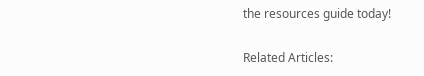the resources guide today!

Related Articles: